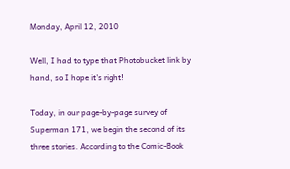Monday, April 12, 2010

Well, I had to type that Photobucket link by hand, so I hope it's right!

Today, in our page-by-page survey of Superman 171, we begin the second of its three stories. According to the Comic-Book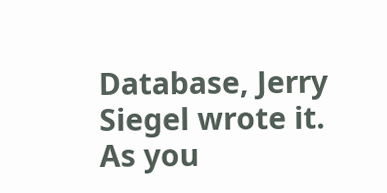Database, Jerry Siegel wrote it. As you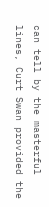can tell by the masterful lines, Curt Swan provided the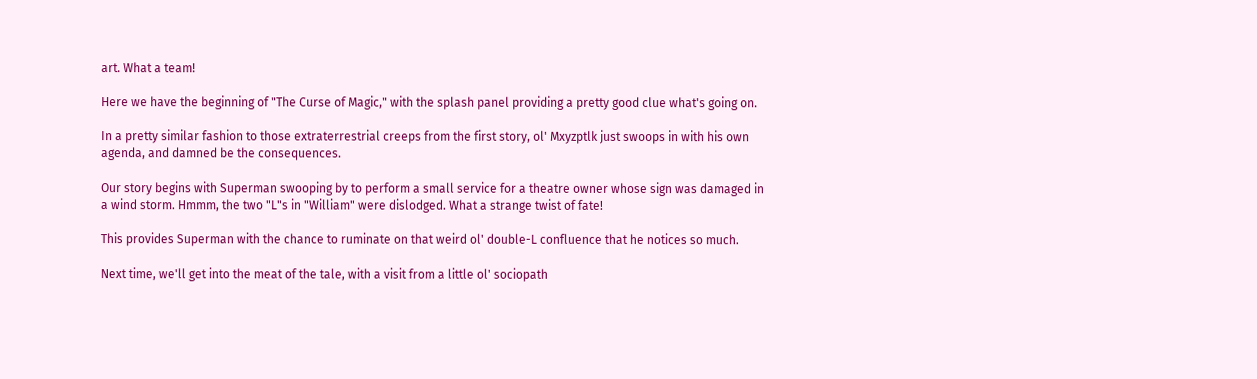art. What a team!

Here we have the beginning of "The Curse of Magic," with the splash panel providing a pretty good clue what's going on.

In a pretty similar fashion to those extraterrestrial creeps from the first story, ol' Mxyzptlk just swoops in with his own agenda, and damned be the consequences.

Our story begins with Superman swooping by to perform a small service for a theatre owner whose sign was damaged in a wind storm. Hmmm, the two "L"s in "William" were dislodged. What a strange twist of fate!

This provides Superman with the chance to ruminate on that weird ol' double-L confluence that he notices so much.

Next time, we'll get into the meat of the tale, with a visit from a little ol' sociopath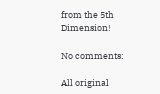from the 5th Dimension!

No comments:

All original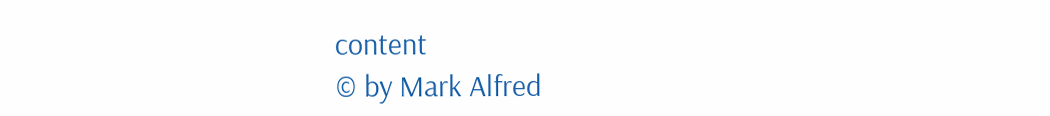content
© by Mark Alfred